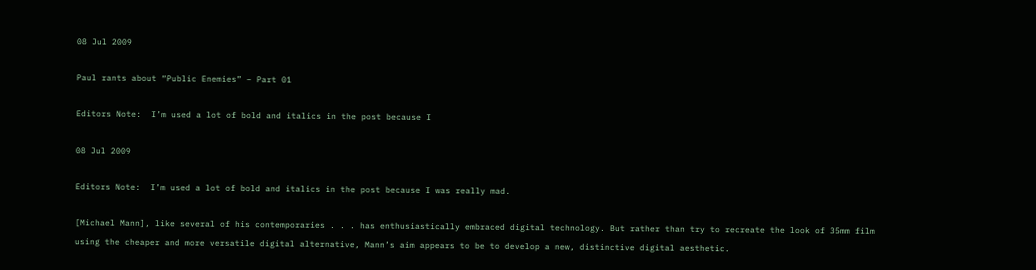08 Jul 2009

Paul rants about “Public Enemies” – Part 01

Editors Note:  I’m used a lot of bold and italics in the post because I

08 Jul 2009

Editors Note:  I’m used a lot of bold and italics in the post because I was really mad.

[Michael Mann], like several of his contemporaries . . . has enthusiastically embraced digital technology. But rather than try to recreate the look of 35mm film using the cheaper and more versatile digital alternative, Mann’s aim appears to be to develop a new, distinctive digital aesthetic.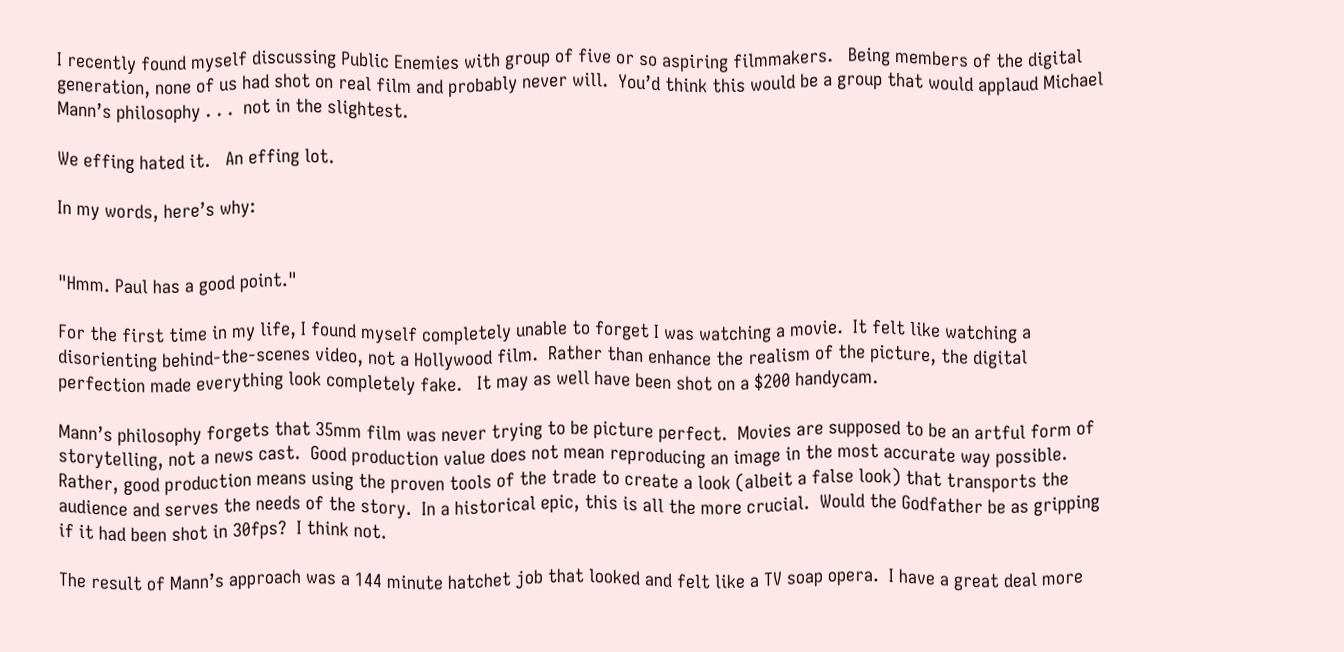I recently found myself discussing Public Enemies with group of five or so aspiring filmmakers.   Being members of the digital generation, none of us had shot on real film and probably never will.  You’d think this would be a group that would applaud Michael Mann’s philosophy . . .  not in the slightest.

We effing hated it.   An effing lot.

In my words, here’s why:


"Hmm. Paul has a good point."

For the first time in my life, I found myself completely unable to forget I was watching a movie.  It felt like watching a disorienting behind-the-scenes video, not a Hollywood film.  Rather than enhance the realism of the picture, the digital perfection made everything look completely fake.   It may as well have been shot on a $200 handycam.

Mann’s philosophy forgets that 35mm film was never trying to be picture perfect.  Movies are supposed to be an artful form of storytelling, not a news cast.  Good production value does not mean reproducing an image in the most accurate way possible.  Rather, good production means using the proven tools of the trade to create a look (albeit a false look) that transports the audience and serves the needs of the story.  In a historical epic, this is all the more crucial.  Would the Godfather be as gripping if it had been shot in 30fps?  I think not.

The result of Mann’s approach was a 144 minute hatchet job that looked and felt like a TV soap opera.  I have a great deal more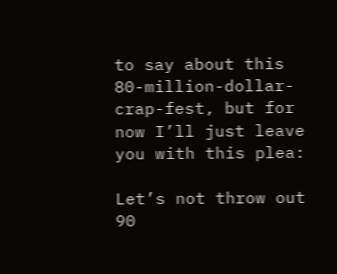to say about this 80-million-dollar-crap-fest, but for now I’ll just leave you with this plea:

Let’s not throw out 90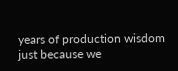years of production wisdom just because we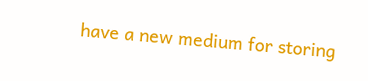have a new medium for storing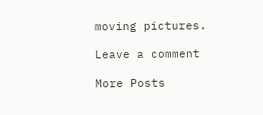moving pictures.

Leave a comment

More Posts